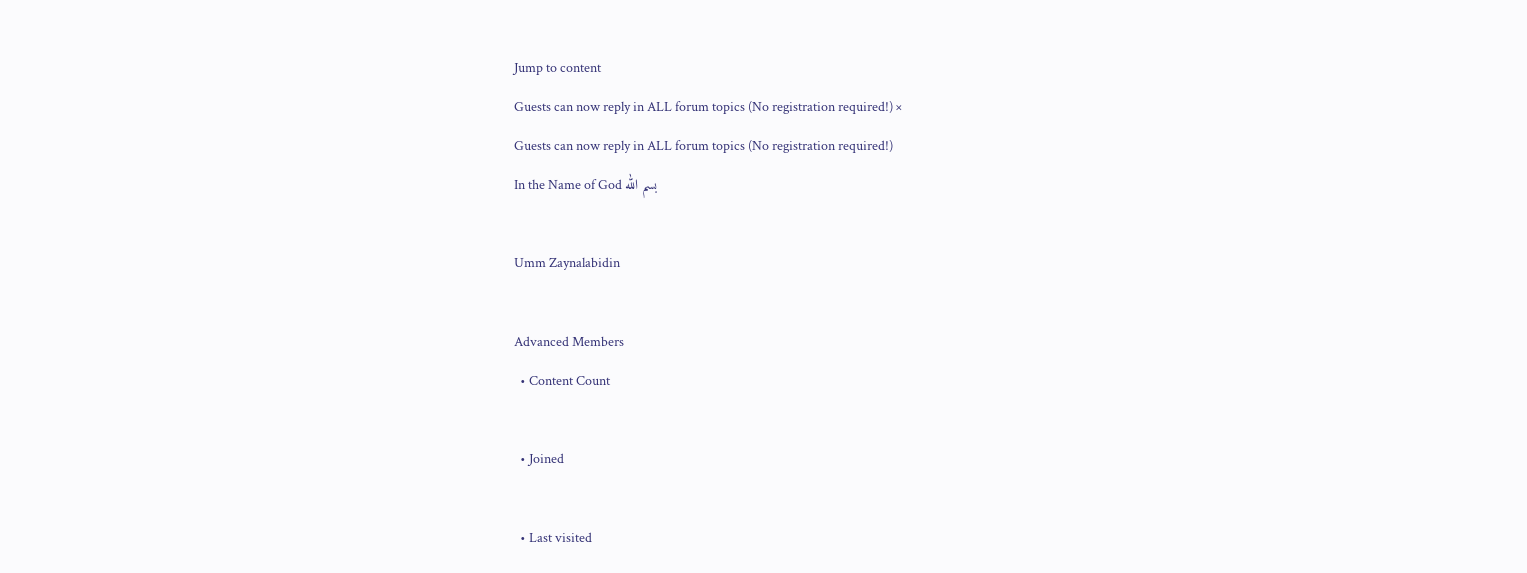Jump to content
Guests can now reply in ALL forum topics (No registration required!) ×
Guests can now reply in ALL forum topics (No registration required!)
In the Name of God بسم الله

Umm Zaynalabidin

Advanced Members
  • Content Count

  • Joined

  • Last visited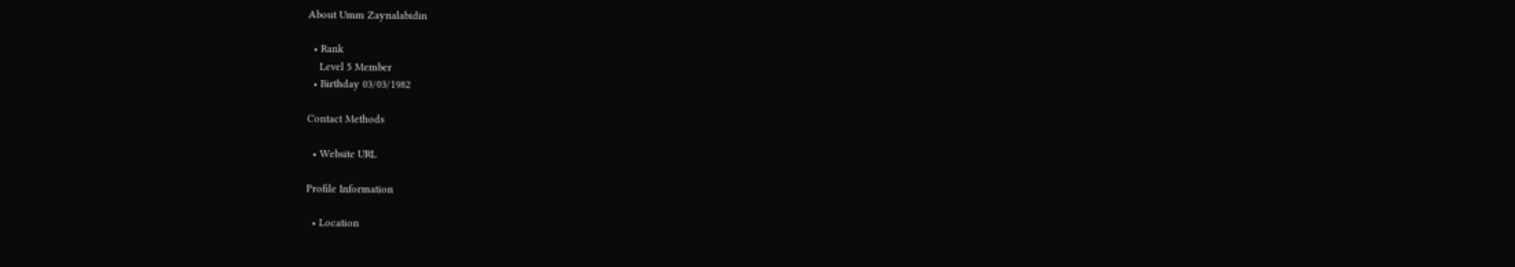About Umm Zaynalabidin

  • Rank
    Level 5 Member
  • Birthday 03/03/1982

Contact Methods

  • Website URL

Profile Information

  • Location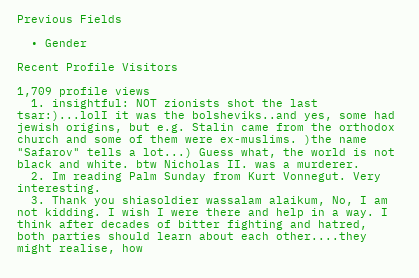Previous Fields

  • Gender

Recent Profile Visitors

1,709 profile views
  1. insightful: NOT zionists shot the last tsar:)...lolI it was the bolsheviks..and yes, some had jewish origins, but e.g. Stalin came from the orthodox church and some of them were ex-muslims. )the name "Safarov" tells a lot...) Guess what, the world is not black and white. btw Nicholas II. was a murderer.
  2. Im reading Palm Sunday from Kurt Vonnegut. Very interesting.
  3. Thank you shiasoldier wassalam alaikum, No, I am not kidding. I wish I were there and help in a way. I think after decades of bitter fighting and hatred, both parties should learn about each other....they might realise, how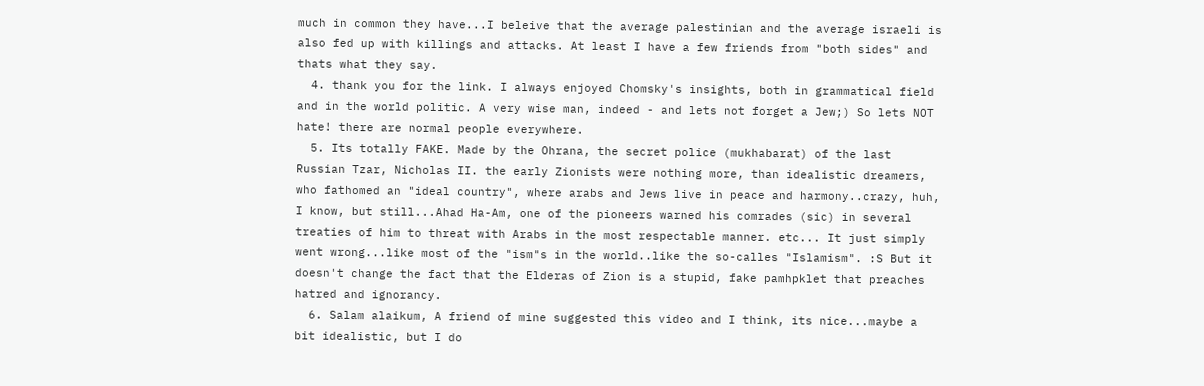much in common they have...I beleive that the average palestinian and the average israeli is also fed up with killings and attacks. At least I have a few friends from "both sides" and thats what they say.
  4. thank you for the link. I always enjoyed Chomsky's insights, both in grammatical field and in the world politic. A very wise man, indeed - and lets not forget a Jew;) So lets NOT hate! there are normal people everywhere.
  5. Its totally FAKE. Made by the Ohrana, the secret police (mukhabarat) of the last Russian Tzar, Nicholas II. the early Zionists were nothing more, than idealistic dreamers, who fathomed an "ideal country", where arabs and Jews live in peace and harmony..crazy, huh, I know, but still...Ahad Ha-Am, one of the pioneers warned his comrades (sic) in several treaties of him to threat with Arabs in the most respectable manner. etc... It just simply went wrong...like most of the "ism"s in the world..like the so-calles "Islamism". :S But it doesn't change the fact that the Elderas of Zion is a stupid, fake pamhpklet that preaches hatred and ignorancy.
  6. Salam alaikum, A friend of mine suggested this video and I think, its nice...maybe a bit idealistic, but I do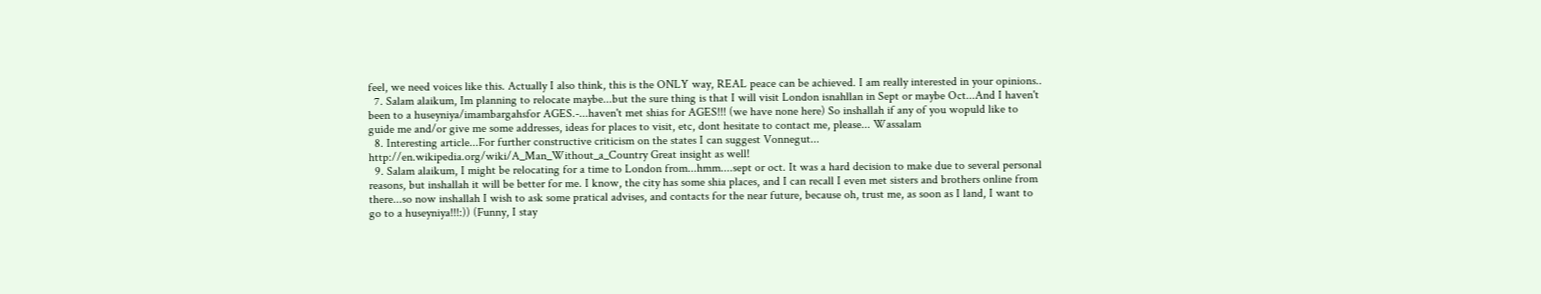feel, we need voices like this. Actually I also think, this is the ONLY way, REAL peace can be achieved. I am really interested in your opinions..
  7. Salam alaikum, Im planning to relocate maybe...but the sure thing is that I will visit London isnahllan in Sept or maybe Oct...And I haven't been to a huseyniya/imambargahsfor AGES.-...haven't met shias for AGES!!! (we have none here) So inshallah if any of you wopuld like to guide me and/or give me some addresses, ideas for places to visit, etc, dont hesitate to contact me, please... Wassalam
  8. Interesting article...For further constructive criticism on the states I can suggest Vonnegut... http://en.wikipedia.org/wiki/A_Man_Without_a_Country Great insight as well!
  9. Salam alaikum, I might be relocating for a time to London from...hmm....sept or oct. It was a hard decision to make due to several personal reasons, but inshallah it will be better for me. I know, the city has some shia places, and I can recall I even met sisters and brothers online from there...so now inshallah I wish to ask some pratical advises, and contacts for the near future, because oh, trust me, as soon as I land, I want to go to a huseyniya!!!:)) (Funny, I stay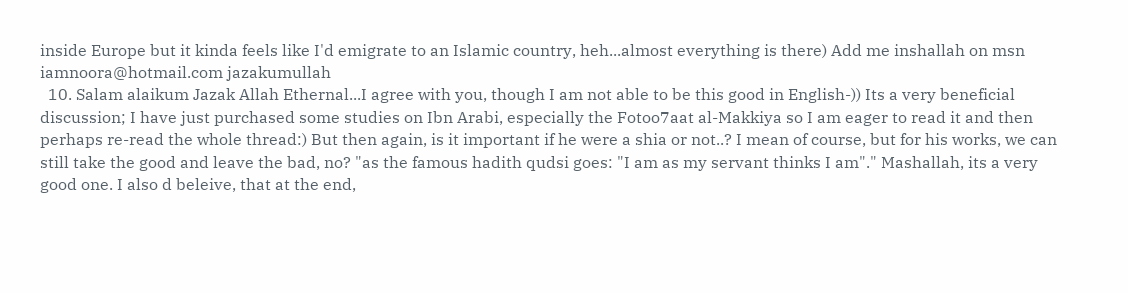inside Europe but it kinda feels like I'd emigrate to an Islamic country, heh...almost everything is there) Add me inshallah on msn iamnoora@hotmail.com jazakumullah
  10. Salam alaikum Jazak Allah Ethernal...I agree with you, though I am not able to be this good in English-)) Its a very beneficial discussion; I have just purchased some studies on Ibn Arabi, especially the Fotoo7aat al-Makkiya so I am eager to read it and then perhaps re-read the whole thread:) But then again, is it important if he were a shia or not..? I mean of course, but for his works, we can still take the good and leave the bad, no? "as the famous hadith qudsi goes: "I am as my servant thinks I am"." Mashallah, its a very good one. I also d beleive, that at the end,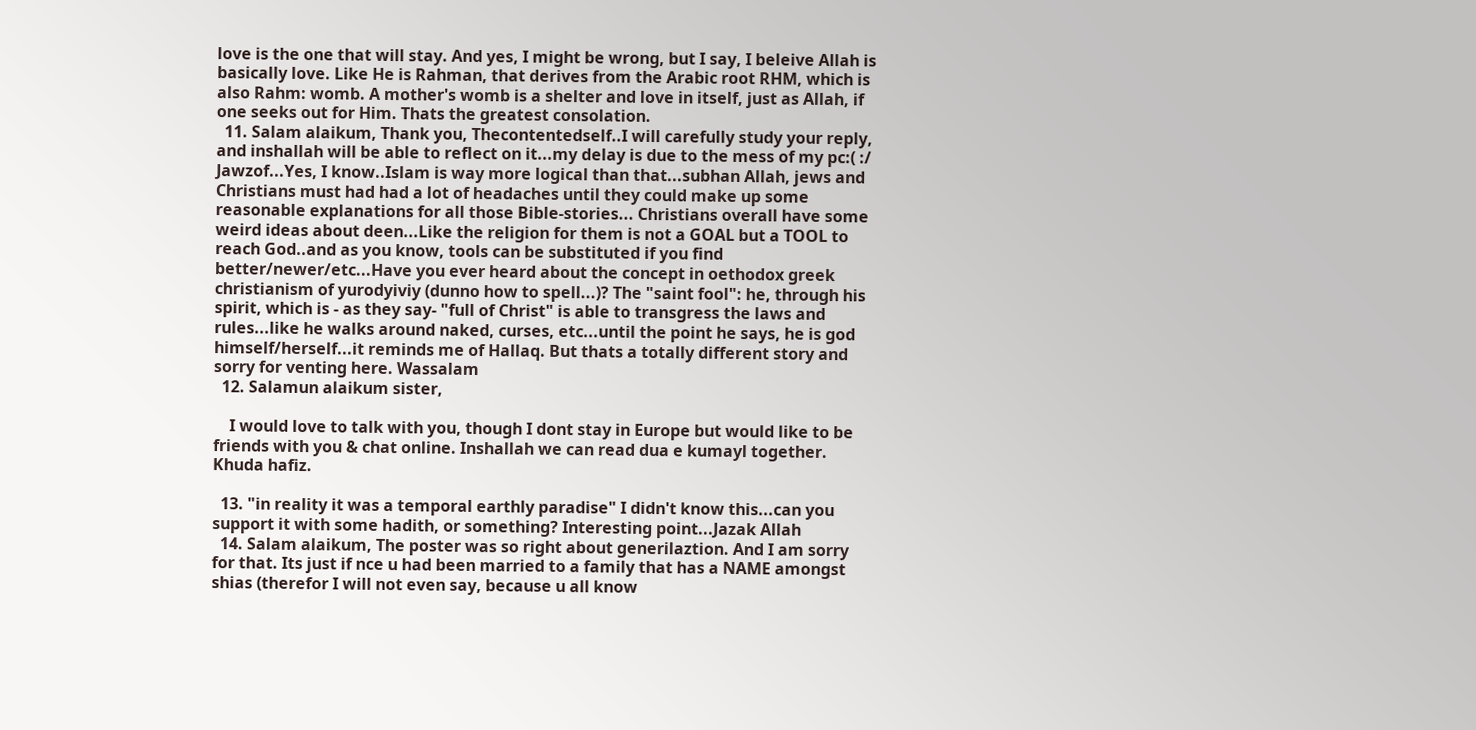love is the one that will stay. And yes, I might be wrong, but I say, I beleive Allah is basically love. Like He is Rahman, that derives from the Arabic root RHM, which is also Rahm: womb. A mother's womb is a shelter and love in itself, just as Allah, if one seeks out for Him. Thats the greatest consolation.
  11. Salam alaikum, Thank you, Thecontentedself..I will carefully study your reply, and inshallah will be able to reflect on it...my delay is due to the mess of my pc:( :/ Jawzof...Yes, I know..Islam is way more logical than that...subhan Allah, jews and Christians must had had a lot of headaches until they could make up some reasonable explanations for all those Bible-stories... Christians overall have some weird ideas about deen...Like the religion for them is not a GOAL but a TOOL to reach God..and as you know, tools can be substituted if you find better/newer/etc...Have you ever heard about the concept in oethodox greek christianism of yurodyiviy (dunno how to spell...)? The "saint fool": he, through his spirit, which is - as they say- "full of Christ" is able to transgress the laws and rules...like he walks around naked, curses, etc...until the point he says, he is god himself/herself...it reminds me of Hallaq. But thats a totally different story and sorry for venting here. Wassalam
  12. Salamun alaikum sister,

    I would love to talk with you, though I dont stay in Europe but would like to be friends with you & chat online. Inshallah we can read dua e kumayl together. Khuda hafiz.

  13. "in reality it was a temporal earthly paradise" I didn't know this...can you support it with some hadith, or something? Interesting point...Jazak Allah
  14. Salam alaikum, The poster was so right about generilaztion. And I am sorry for that. Its just if nce u had been married to a family that has a NAME amongst shias (therefor I will not even say, because u all know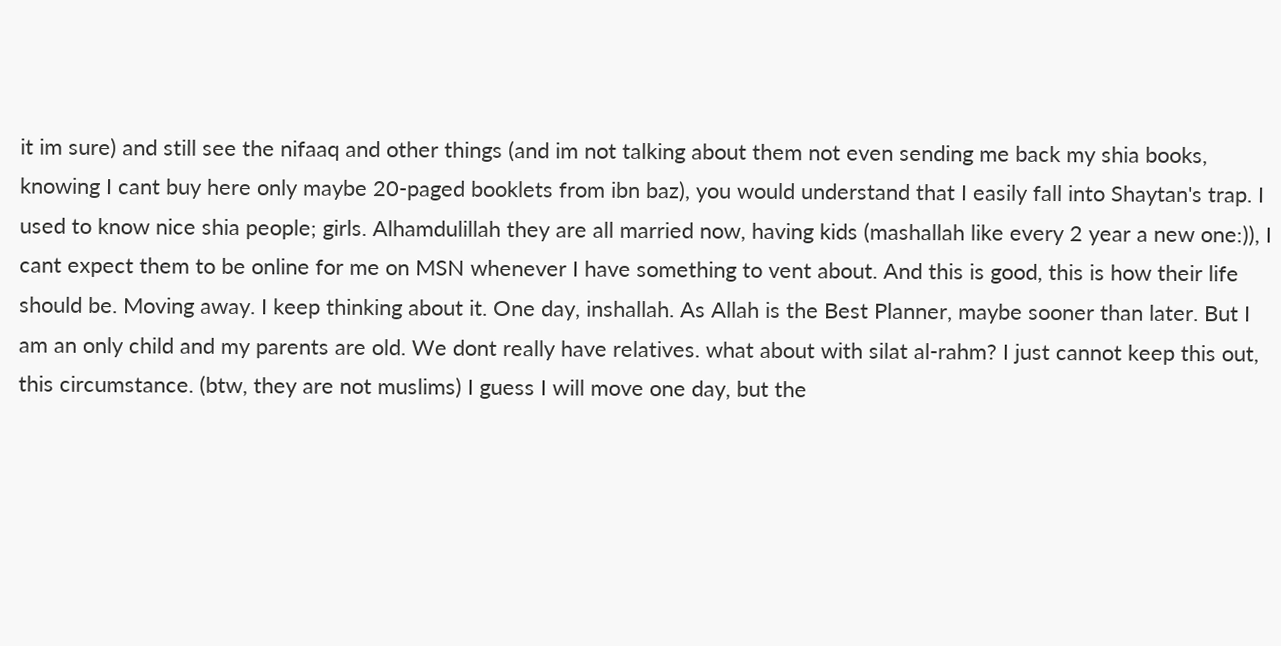it im sure) and still see the nifaaq and other things (and im not talking about them not even sending me back my shia books, knowing I cant buy here only maybe 20-paged booklets from ibn baz), you would understand that I easily fall into Shaytan's trap. I used to know nice shia people; girls. Alhamdulillah they are all married now, having kids (mashallah like every 2 year a new one:)), I cant expect them to be online for me on MSN whenever I have something to vent about. And this is good, this is how their life should be. Moving away. I keep thinking about it. One day, inshallah. As Allah is the Best Planner, maybe sooner than later. But I am an only child and my parents are old. We dont really have relatives. what about with silat al-rahm? I just cannot keep this out, this circumstance. (btw, they are not muslims) I guess I will move one day, but the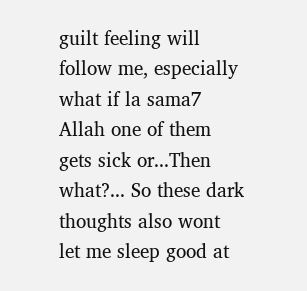guilt feeling will follow me, especially what if la sama7 Allah one of them gets sick or...Then what?... So these dark thoughts also wont let me sleep good at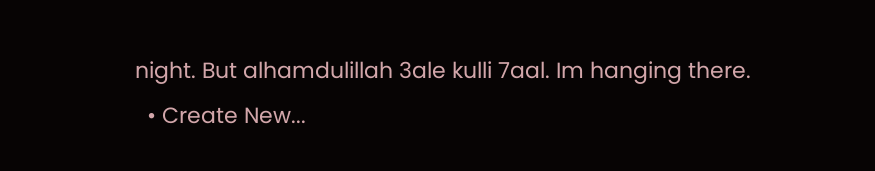night. But alhamdulillah 3ale kulli 7aal. Im hanging there.
  • Create New...